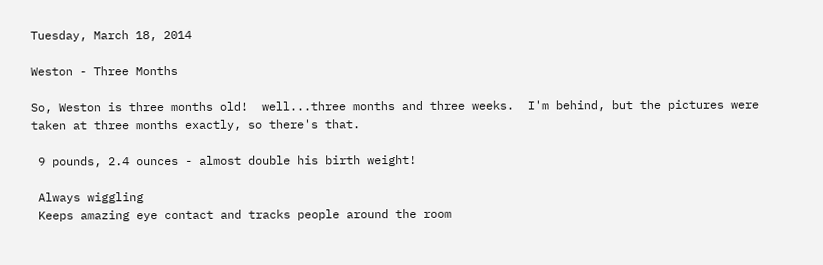Tuesday, March 18, 2014

Weston - Three Months

So, Weston is three months old!  well...three months and three weeks.  I'm behind, but the pictures were taken at three months exactly, so there's that.

 9 pounds, 2.4 ounces - almost double his birth weight!

 Always wiggling
 Keeps amazing eye contact and tracks people around the room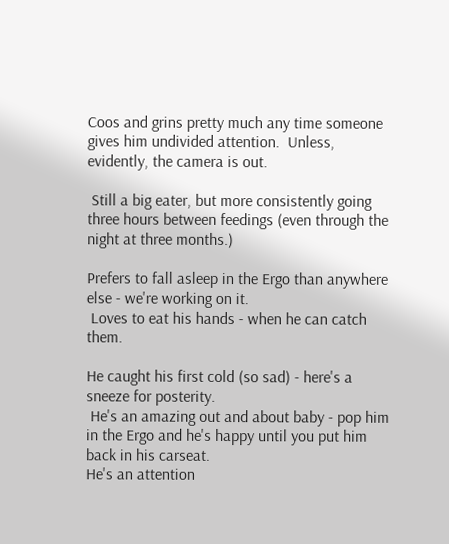Coos and grins pretty much any time someone gives him undivided attention.  Unless, evidently, the camera is out.

 Still a big eater, but more consistently going three hours between feedings (even through the night at three months.)

Prefers to fall asleep in the Ergo than anywhere else - we're working on it.
 Loves to eat his hands - when he can catch them.

He caught his first cold (so sad) - here's a sneeze for posterity.
 He's an amazing out and about baby - pop him in the Ergo and he's happy until you put him back in his carseat.
He's an attention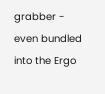grabber - even bundled into the Ergo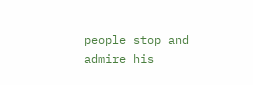people stop and admire his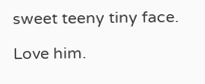sweet teeny tiny face.

Love him.